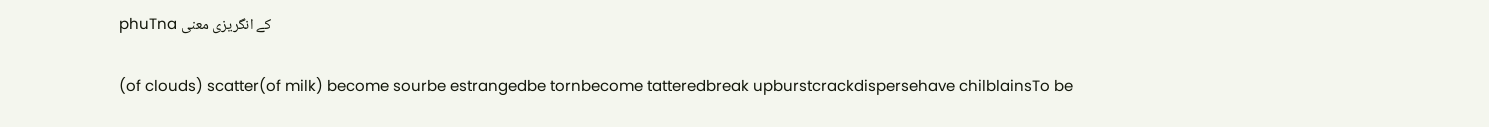phuTna کے انگریزی معنی

(of clouds) scatter(of milk) become sourbe estrangedbe tornbecome tatteredbreak upburstcrackdispersehave chilblainsTo be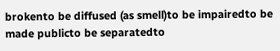brokento be diffused (as smell)to be impairedto be made publicto be separatedto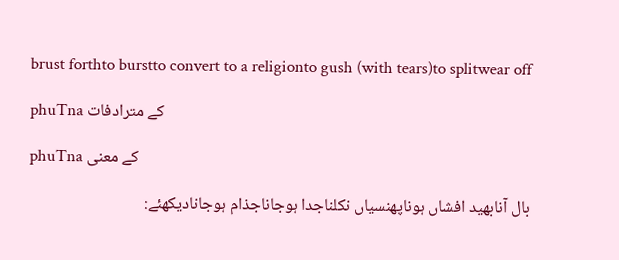brust forthto burstto convert to a religionto gush (with tears)to splitwear off

phuTna کے مترادفات

phuTna کے معنی

بال آنابھید افشاں ہوناپھنسیاں نکلناجدا ہوجاناجذام ہوجانادیکھئے: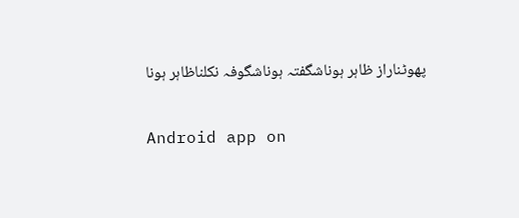پھوٹناراز ظاہر ہوناشگفتہ ہوناشگوفہ نکلناظاہر ہونا

Android app on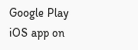Google Play
iOS app on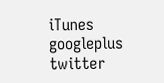iTunes
googleplus  twitter